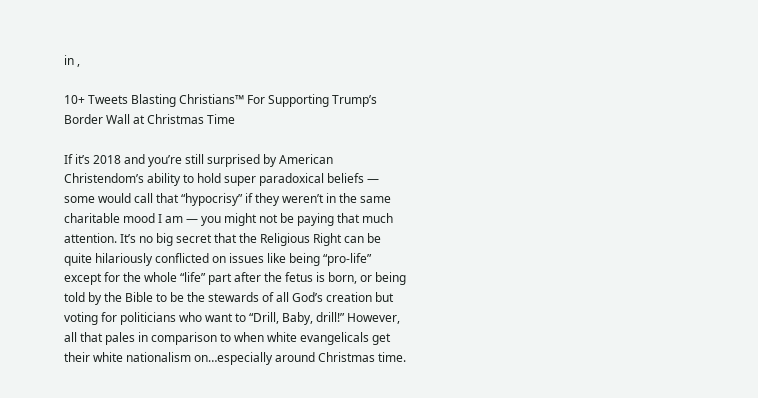in ,

10+ Tweets Blasting Christians™ For Supporting Trump’s Border Wall at Christmas Time

If it’s 2018 and you’re still surprised by American Christendom’s ability to hold super paradoxical beliefs — some would call that “hypocrisy” if they weren’t in the same charitable mood I am — you might not be paying that much attention. It’s no big secret that the Religious Right can be quite hilariously conflicted on issues like being “pro-life” except for the whole “life” part after the fetus is born, or being told by the Bible to be the stewards of all God’s creation but voting for politicians who want to “Drill, Baby, drill!” However, all that pales in comparison to when white evangelicals get their white nationalism on…especially around Christmas time.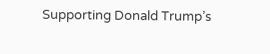Supporting Donald Trump’s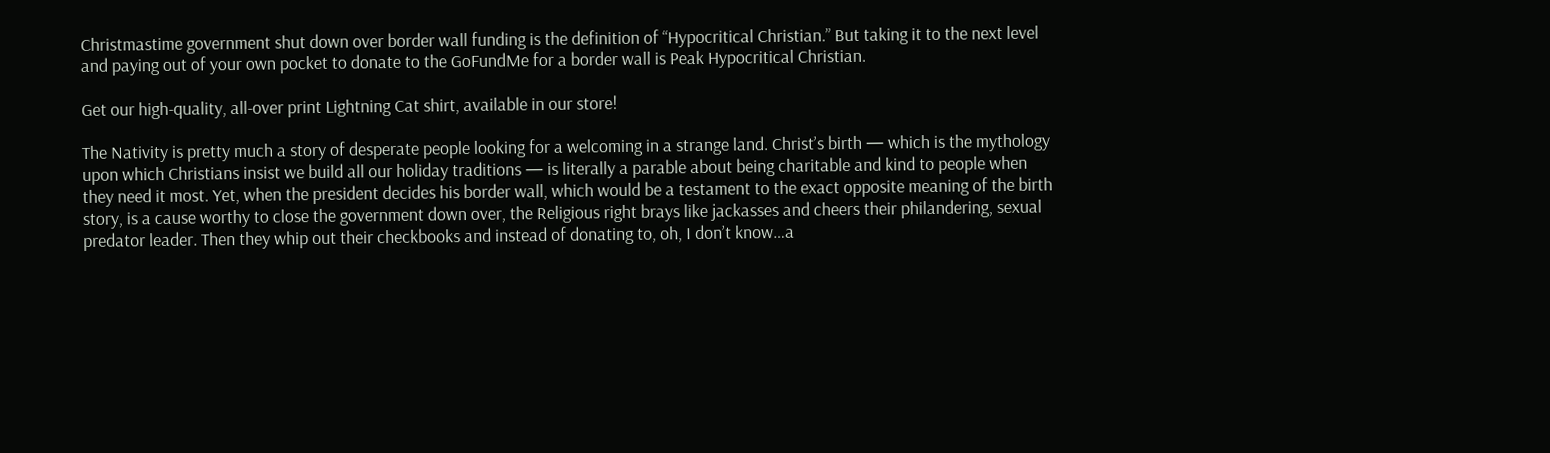Christmastime government shut down over border wall funding is the definition of “Hypocritical Christian.” But taking it to the next level and paying out of your own pocket to donate to the GoFundMe for a border wall is Peak Hypocritical Christian.

Get our high-quality, all-over print Lightning Cat shirt, available in our store!

The Nativity is pretty much a story of desperate people looking for a welcoming in a strange land. Christ’s birth — which is the mythology upon which Christians insist we build all our holiday traditions — is literally a parable about being charitable and kind to people when they need it most. Yet, when the president decides his border wall, which would be a testament to the exact opposite meaning of the birth story, is a cause worthy to close the government down over, the Religious right brays like jackasses and cheers their philandering, sexual predator leader. Then they whip out their checkbooks and instead of donating to, oh, I don’t know…a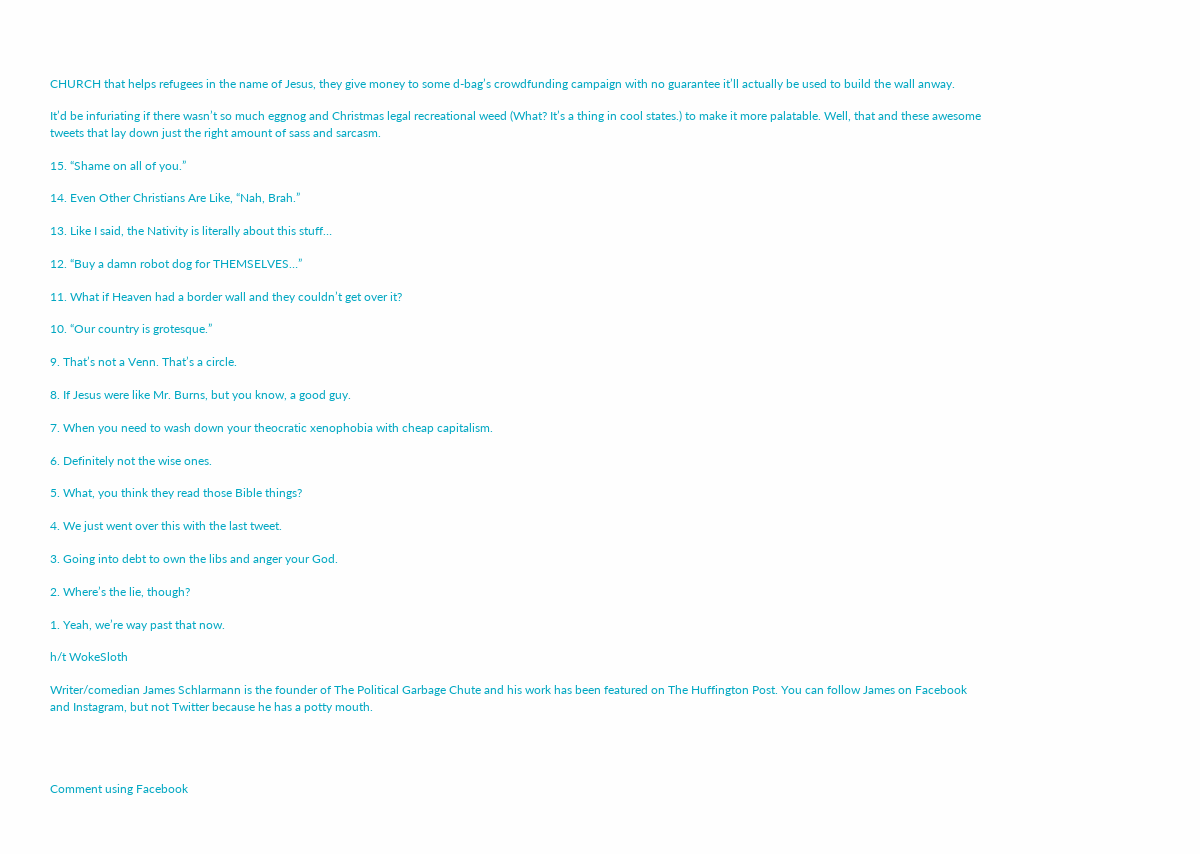CHURCH that helps refugees in the name of Jesus, they give money to some d-bag’s crowdfunding campaign with no guarantee it’ll actually be used to build the wall anway.

It’d be infuriating if there wasn’t so much eggnog and Christmas legal recreational weed (What? It’s a thing in cool states.) to make it more palatable. Well, that and these awesome tweets that lay down just the right amount of sass and sarcasm.

15. “Shame on all of you.”

14. Even Other Christians Are Like, “Nah, Brah.”

13. Like I said, the Nativity is literally about this stuff…

12. “Buy a damn robot dog for THEMSELVES…”

11. What if Heaven had a border wall and they couldn’t get over it?

10. “Our country is grotesque.”

9. That’s not a Venn. That’s a circle.

8. If Jesus were like Mr. Burns, but you know, a good guy.

7. When you need to wash down your theocratic xenophobia with cheap capitalism.

6. Definitely not the wise ones.

5. What, you think they read those Bible things?

4. We just went over this with the last tweet.

3. Going into debt to own the libs and anger your God.

2. Where’s the lie, though?

1. Yeah, we’re way past that now.

h/t WokeSloth

Writer/comedian James Schlarmann is the founder of The Political Garbage Chute and his work has been featured on The Huffington Post. You can follow James on Facebook and Instagram, but not Twitter because he has a potty mouth.




Comment using Facebook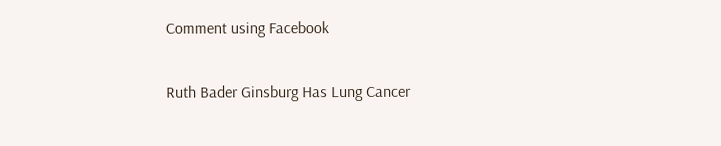Comment using Facebook

Ruth Bader Ginsburg Has Lung Cancer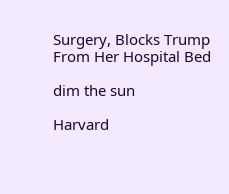Surgery, Blocks Trump From Her Hospital Bed

dim the sun

Harvard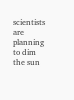scientists are planning to dim the sun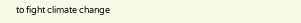to fight climate change